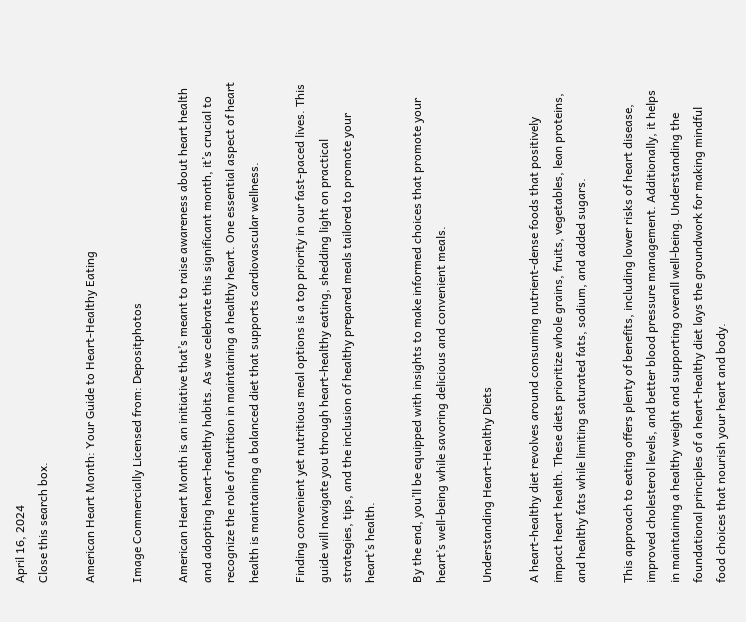April 16, 2024
Close this search box.

American Heart Month: Your Guide to Heart-Healthy Eating

Image Commercially Licensed from: Depositphotos

American Heart Month is an initiative that’s meant to raise awareness about heart health and adopting heart-healthy habits. As we celebrate this significant month, it’s crucial to recognize the role of nutrition in maintaining a healthy heart. One essential aspect of heart health is maintaining a balanced diet that supports cardiovascular wellness.

Finding convenient yet nutritious meal options is a top priority in our fast-paced lives. This guide will navigate you through heart-healthy eating, shedding light on practical strategies, tips, and the inclusion of healthy prepared meals tailored to promote your heart’s health.

By the end, you’ll be equipped with insights to make informed choices that promote your heart’s well-being while savoring delicious and convenient meals.

Understanding Heart-Healthy Diets

A heart-healthy diet revolves around consuming nutrient-dense foods that positively impact heart health. These diets prioritize whole grains, fruits, vegetables, lean proteins, and healthy fats while limiting saturated fats, sodium, and added sugars.

This approach to eating offers plenty of benefits, including lower risks of heart disease, improved cholesterol levels, and better blood pressure management. Additionally, it helps in maintaining a healthy weight and supporting overall well-being. Understanding the foundational principles of a heart-healthy diet lays the groundwork for making mindful food choices that nourish your heart and body.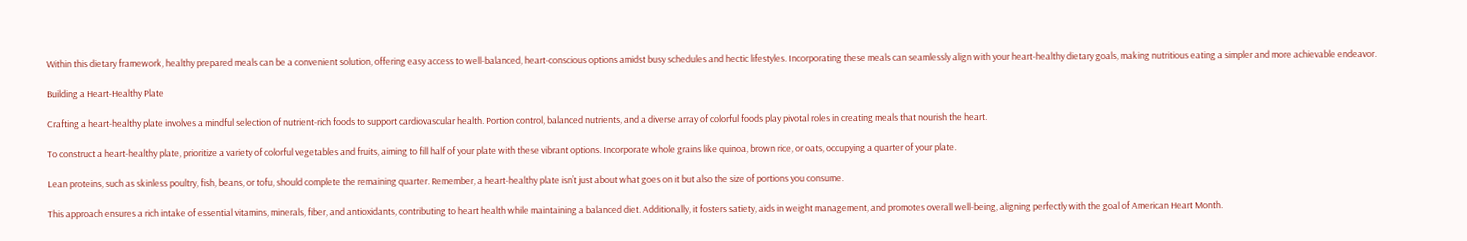Within this dietary framework, healthy prepared meals can be a convenient solution, offering easy access to well-balanced, heart-conscious options amidst busy schedules and hectic lifestyles. Incorporating these meals can seamlessly align with your heart-healthy dietary goals, making nutritious eating a simpler and more achievable endeavor.

Building a Heart-Healthy Plate

Crafting a heart-healthy plate involves a mindful selection of nutrient-rich foods to support cardiovascular health. Portion control, balanced nutrients, and a diverse array of colorful foods play pivotal roles in creating meals that nourish the heart.

To construct a heart-healthy plate, prioritize a variety of colorful vegetables and fruits, aiming to fill half of your plate with these vibrant options. Incorporate whole grains like quinoa, brown rice, or oats, occupying a quarter of your plate.

Lean proteins, such as skinless poultry, fish, beans, or tofu, should complete the remaining quarter. Remember, a heart-healthy plate isn’t just about what goes on it but also the size of portions you consume.

This approach ensures a rich intake of essential vitamins, minerals, fiber, and antioxidants, contributing to heart health while maintaining a balanced diet. Additionally, it fosters satiety, aids in weight management, and promotes overall well-being, aligning perfectly with the goal of American Heart Month.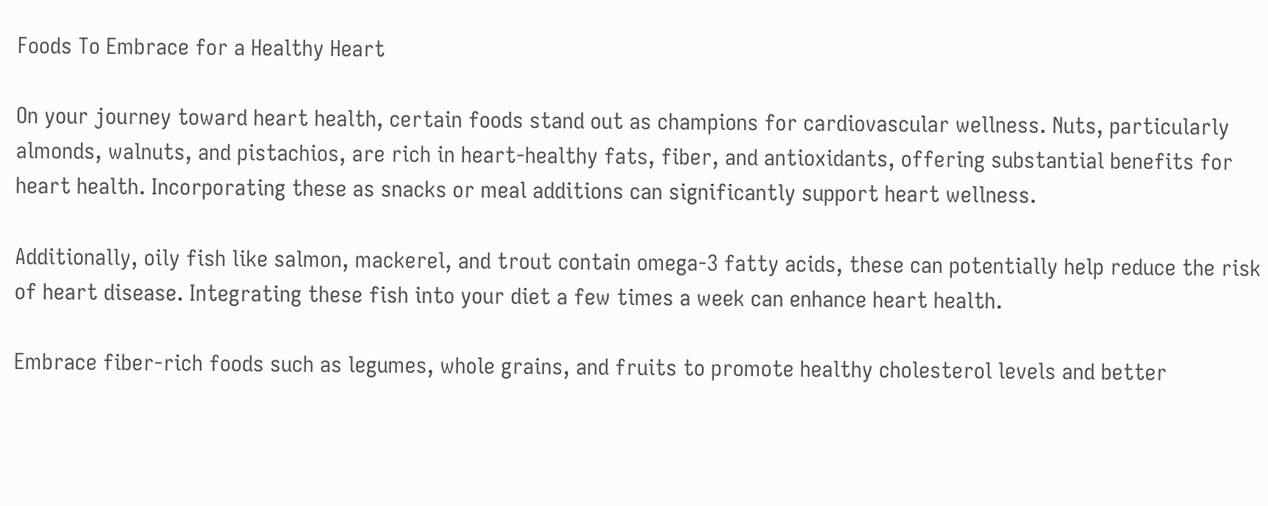Foods To Embrace for a Healthy Heart

On your journey toward heart health, certain foods stand out as champions for cardiovascular wellness. Nuts, particularly almonds, walnuts, and pistachios, are rich in heart-healthy fats, fiber, and antioxidants, offering substantial benefits for heart health. Incorporating these as snacks or meal additions can significantly support heart wellness.

Additionally, oily fish like salmon, mackerel, and trout contain omega-3 fatty acids, these can potentially help reduce the risk of heart disease. Integrating these fish into your diet a few times a week can enhance heart health.

Embrace fiber-rich foods such as legumes, whole grains, and fruits to promote healthy cholesterol levels and better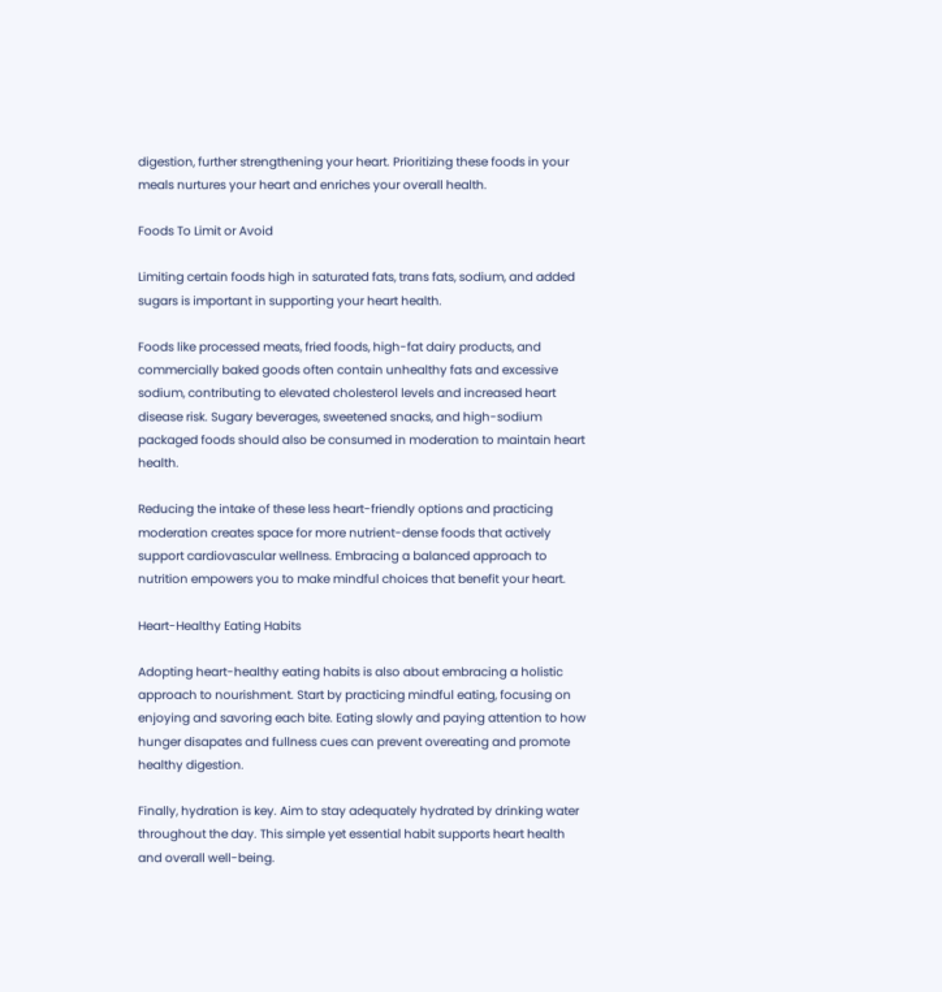digestion, further strengthening your heart. Prioritizing these foods in your meals nurtures your heart and enriches your overall health.

Foods To Limit or Avoid

Limiting certain foods high in saturated fats, trans fats, sodium, and added sugars is important in supporting your heart health.

Foods like processed meats, fried foods, high-fat dairy products, and commercially baked goods often contain unhealthy fats and excessive sodium, contributing to elevated cholesterol levels and increased heart disease risk. Sugary beverages, sweetened snacks, and high-sodium packaged foods should also be consumed in moderation to maintain heart health.

Reducing the intake of these less heart-friendly options and practicing moderation creates space for more nutrient-dense foods that actively support cardiovascular wellness. Embracing a balanced approach to nutrition empowers you to make mindful choices that benefit your heart.

Heart-Healthy Eating Habits

Adopting heart-healthy eating habits is also about embracing a holistic approach to nourishment. Start by practicing mindful eating, focusing on enjoying and savoring each bite. Eating slowly and paying attention to how hunger disapates and fullness cues can prevent overeating and promote healthy digestion.

Finally, hydration is key. Aim to stay adequately hydrated by drinking water throughout the day. This simple yet essential habit supports heart health and overall well-being.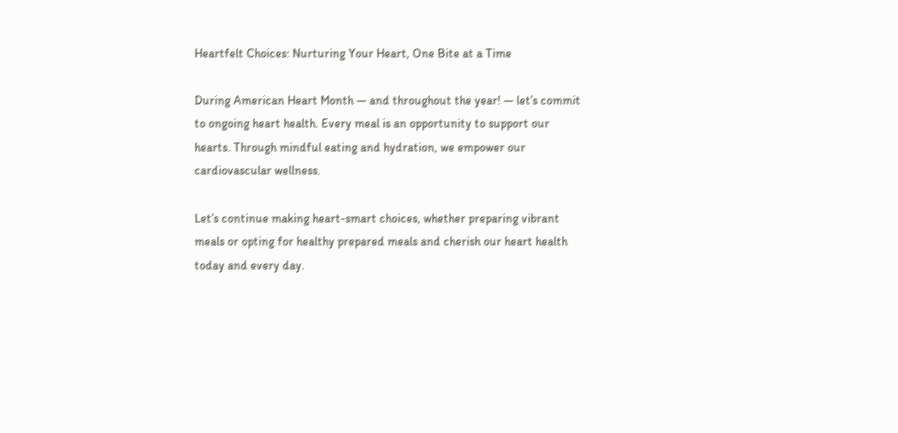Heartfelt Choices: Nurturing Your Heart, One Bite at a Time

During American Heart Month — and throughout the year! — let’s commit to ongoing heart health. Every meal is an opportunity to support our hearts. Through mindful eating and hydration, we empower our cardiovascular wellness.

Let’s continue making heart-smart choices, whether preparing vibrant meals or opting for healthy prepared meals and cherish our heart health today and every day.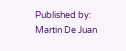Published by: Martin De Juan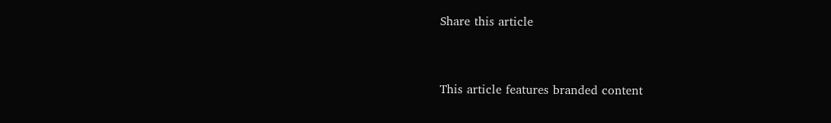Share this article


This article features branded content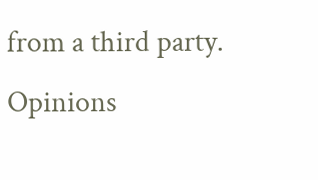from a third party. Opinions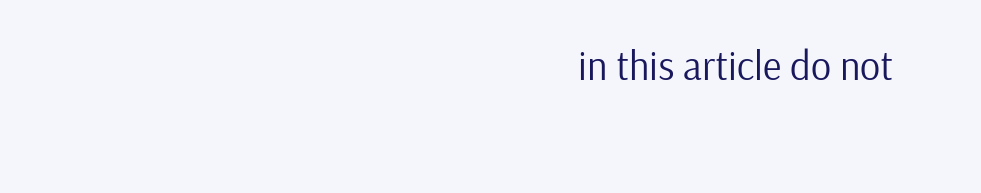in this article do not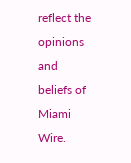reflect the opinions and beliefs of Miami Wire.